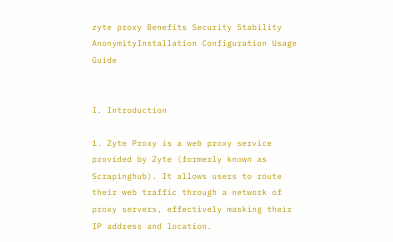zyte proxy Benefits Security Stability AnonymityInstallation Configuration Usage Guide


I. Introduction

1. Zyte Proxy is a web proxy service provided by Zyte (formerly known as Scrapinghub). It allows users to route their web traffic through a network of proxy servers, effectively masking their IP address and location.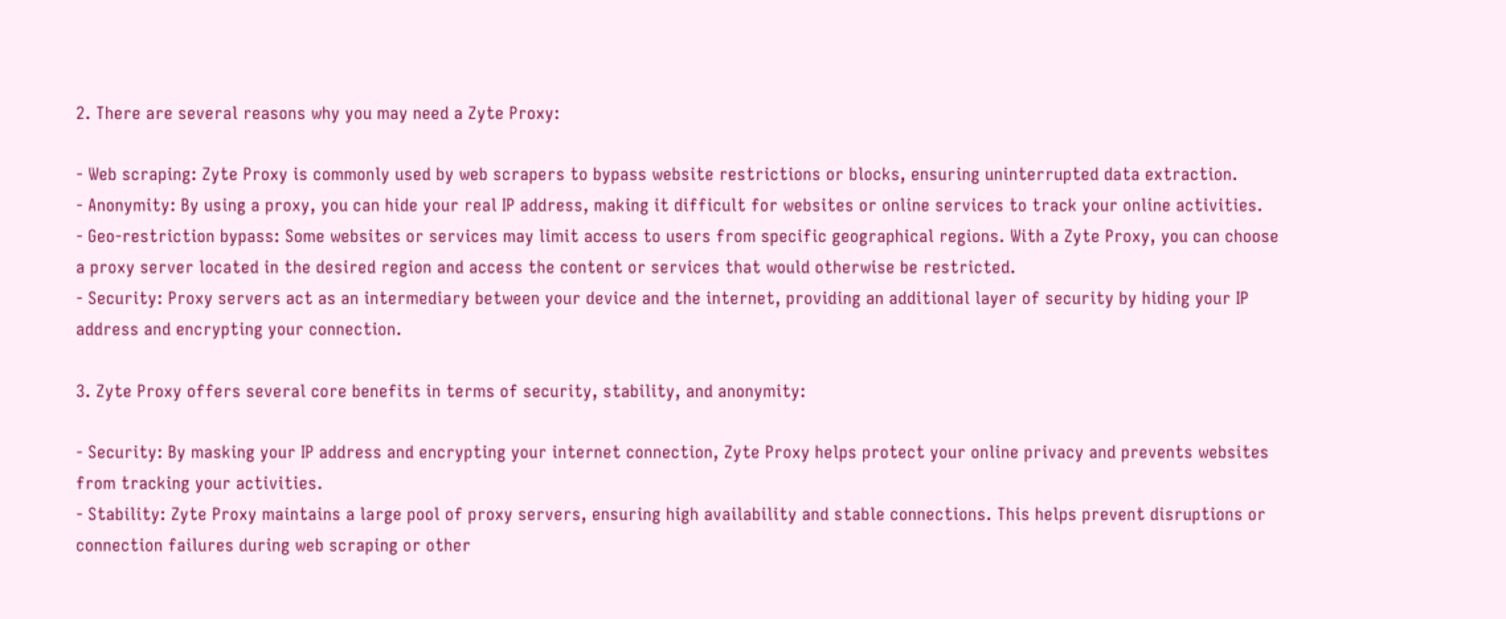2. There are several reasons why you may need a Zyte Proxy:

- Web scraping: Zyte Proxy is commonly used by web scrapers to bypass website restrictions or blocks, ensuring uninterrupted data extraction.
- Anonymity: By using a proxy, you can hide your real IP address, making it difficult for websites or online services to track your online activities.
- Geo-restriction bypass: Some websites or services may limit access to users from specific geographical regions. With a Zyte Proxy, you can choose a proxy server located in the desired region and access the content or services that would otherwise be restricted.
- Security: Proxy servers act as an intermediary between your device and the internet, providing an additional layer of security by hiding your IP address and encrypting your connection.

3. Zyte Proxy offers several core benefits in terms of security, stability, and anonymity:

- Security: By masking your IP address and encrypting your internet connection, Zyte Proxy helps protect your online privacy and prevents websites from tracking your activities.
- Stability: Zyte Proxy maintains a large pool of proxy servers, ensuring high availability and stable connections. This helps prevent disruptions or connection failures during web scraping or other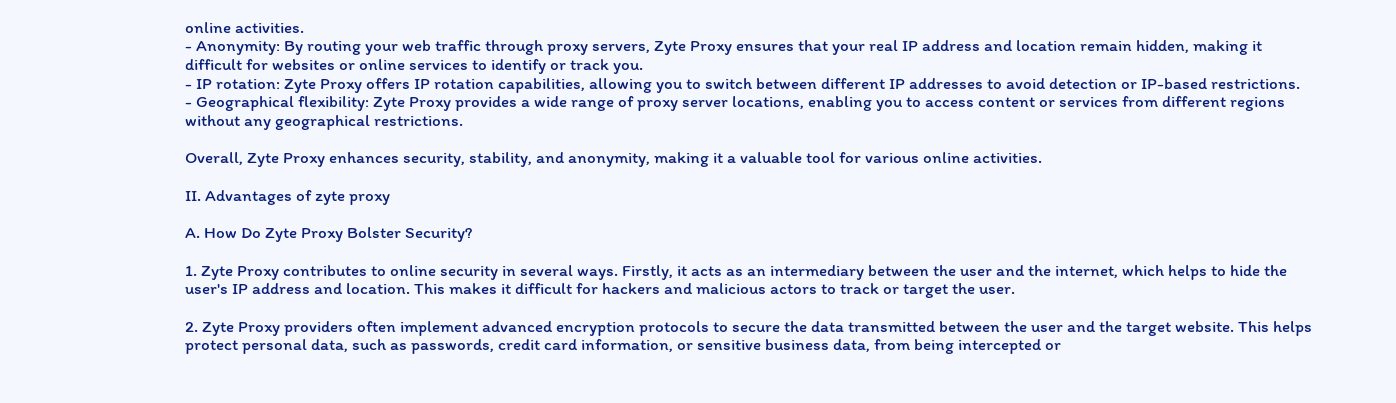online activities.
- Anonymity: By routing your web traffic through proxy servers, Zyte Proxy ensures that your real IP address and location remain hidden, making it difficult for websites or online services to identify or track you.
- IP rotation: Zyte Proxy offers IP rotation capabilities, allowing you to switch between different IP addresses to avoid detection or IP-based restrictions.
- Geographical flexibility: Zyte Proxy provides a wide range of proxy server locations, enabling you to access content or services from different regions without any geographical restrictions.

Overall, Zyte Proxy enhances security, stability, and anonymity, making it a valuable tool for various online activities.

II. Advantages of zyte proxy

A. How Do Zyte Proxy Bolster Security?

1. Zyte Proxy contributes to online security in several ways. Firstly, it acts as an intermediary between the user and the internet, which helps to hide the user's IP address and location. This makes it difficult for hackers and malicious actors to track or target the user.

2. Zyte Proxy providers often implement advanced encryption protocols to secure the data transmitted between the user and the target website. This helps protect personal data, such as passwords, credit card information, or sensitive business data, from being intercepted or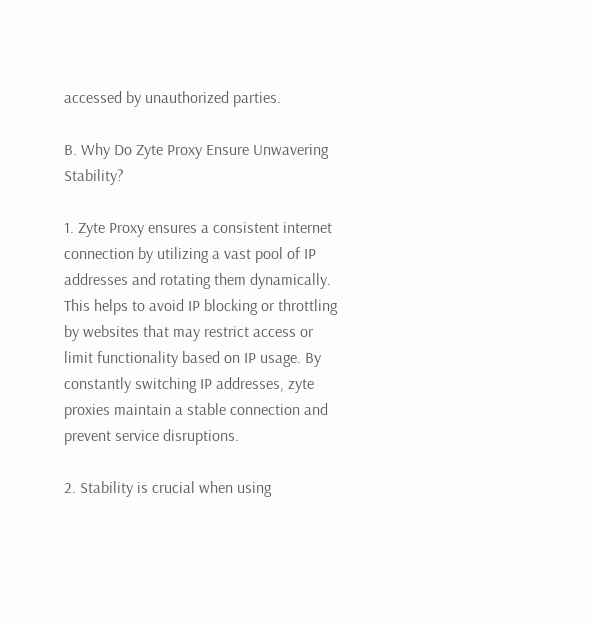accessed by unauthorized parties.

B. Why Do Zyte Proxy Ensure Unwavering Stability?

1. Zyte Proxy ensures a consistent internet connection by utilizing a vast pool of IP addresses and rotating them dynamically. This helps to avoid IP blocking or throttling by websites that may restrict access or limit functionality based on IP usage. By constantly switching IP addresses, zyte proxies maintain a stable connection and prevent service disruptions.

2. Stability is crucial when using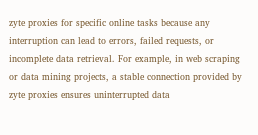zyte proxies for specific online tasks because any interruption can lead to errors, failed requests, or incomplete data retrieval. For example, in web scraping or data mining projects, a stable connection provided by zyte proxies ensures uninterrupted data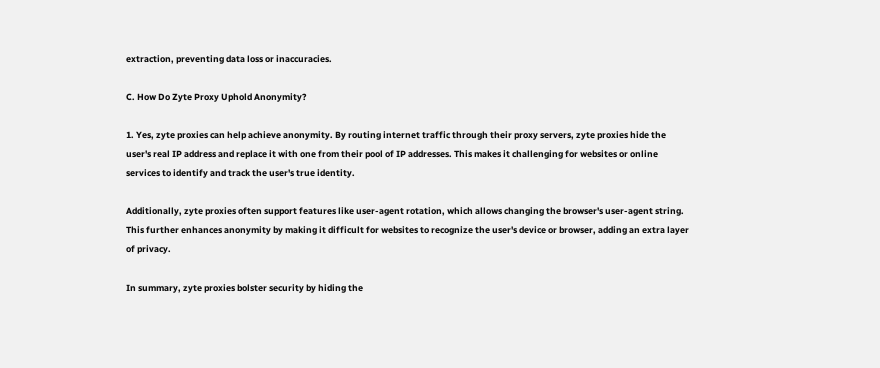extraction, preventing data loss or inaccuracies.

C. How Do Zyte Proxy Uphold Anonymity?

1. Yes, zyte proxies can help achieve anonymity. By routing internet traffic through their proxy servers, zyte proxies hide the user's real IP address and replace it with one from their pool of IP addresses. This makes it challenging for websites or online services to identify and track the user's true identity.

Additionally, zyte proxies often support features like user-agent rotation, which allows changing the browser's user-agent string. This further enhances anonymity by making it difficult for websites to recognize the user's device or browser, adding an extra layer of privacy.

In summary, zyte proxies bolster security by hiding the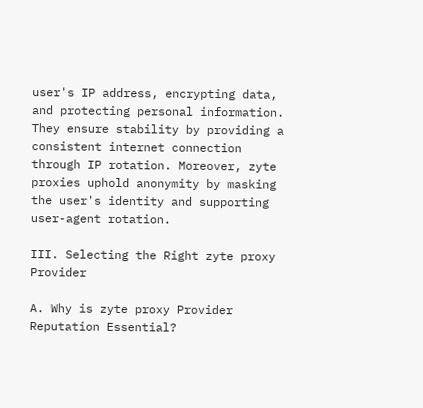user's IP address, encrypting data, and protecting personal information. They ensure stability by providing a consistent internet connection through IP rotation. Moreover, zyte proxies uphold anonymity by masking the user's identity and supporting user-agent rotation.

III. Selecting the Right zyte proxy Provider

A. Why is zyte proxy Provider Reputation Essential?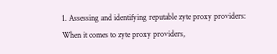1. Assessing and identifying reputable zyte proxy providers:
When it comes to zyte proxy providers,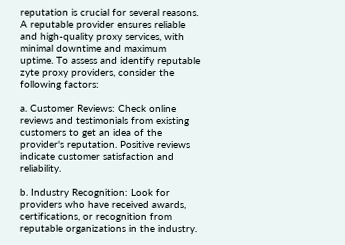reputation is crucial for several reasons. A reputable provider ensures reliable and high-quality proxy services, with minimal downtime and maximum uptime. To assess and identify reputable zyte proxy providers, consider the following factors:

a. Customer Reviews: Check online reviews and testimonials from existing customers to get an idea of the provider's reputation. Positive reviews indicate customer satisfaction and reliability.

b. Industry Recognition: Look for providers who have received awards, certifications, or recognition from reputable organizations in the industry.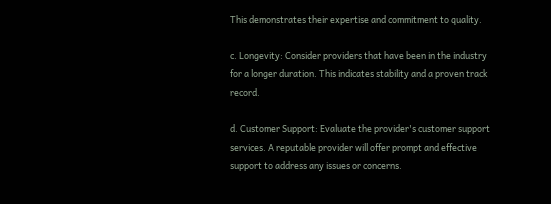This demonstrates their expertise and commitment to quality.

c. Longevity: Consider providers that have been in the industry for a longer duration. This indicates stability and a proven track record.

d. Customer Support: Evaluate the provider's customer support services. A reputable provider will offer prompt and effective support to address any issues or concerns.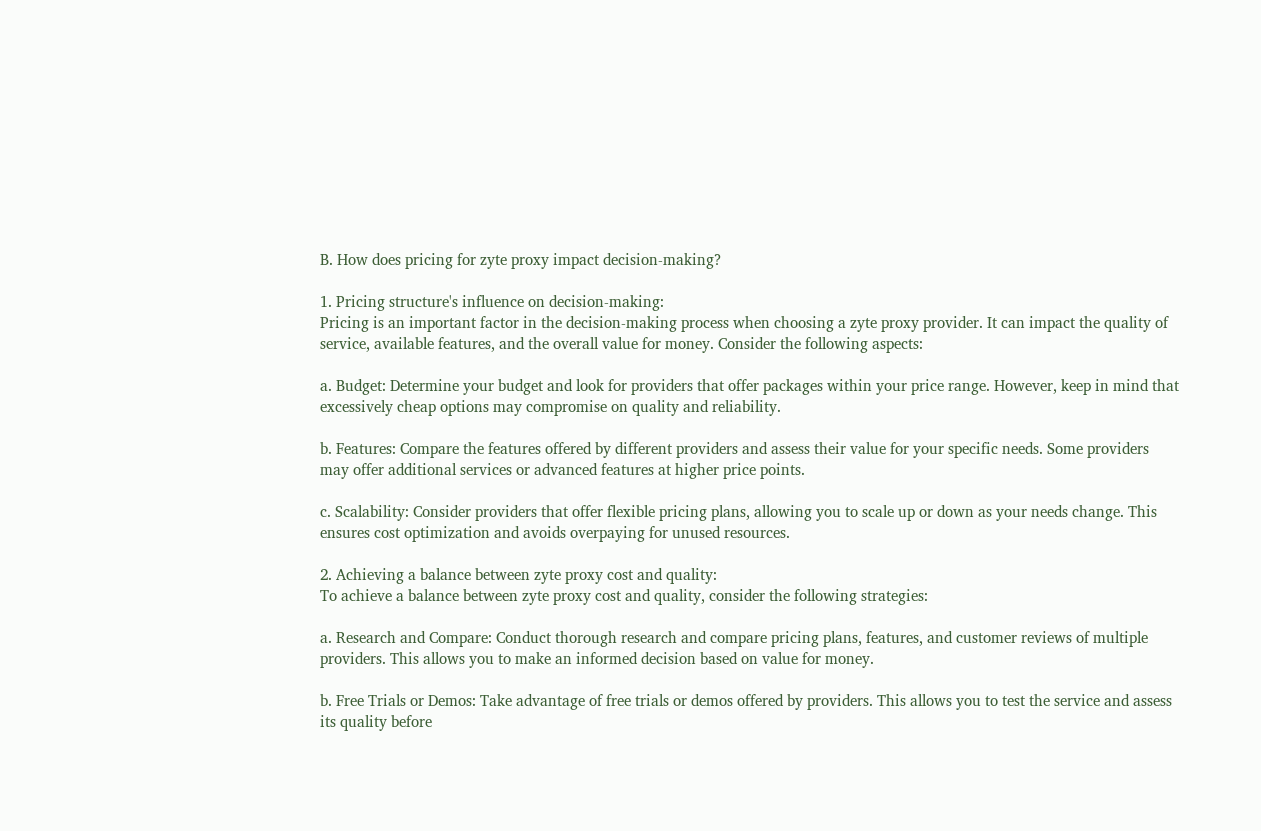B. How does pricing for zyte proxy impact decision-making?

1. Pricing structure's influence on decision-making:
Pricing is an important factor in the decision-making process when choosing a zyte proxy provider. It can impact the quality of service, available features, and the overall value for money. Consider the following aspects:

a. Budget: Determine your budget and look for providers that offer packages within your price range. However, keep in mind that excessively cheap options may compromise on quality and reliability.

b. Features: Compare the features offered by different providers and assess their value for your specific needs. Some providers may offer additional services or advanced features at higher price points.

c. Scalability: Consider providers that offer flexible pricing plans, allowing you to scale up or down as your needs change. This ensures cost optimization and avoids overpaying for unused resources.

2. Achieving a balance between zyte proxy cost and quality:
To achieve a balance between zyte proxy cost and quality, consider the following strategies:

a. Research and Compare: Conduct thorough research and compare pricing plans, features, and customer reviews of multiple providers. This allows you to make an informed decision based on value for money.

b. Free Trials or Demos: Take advantage of free trials or demos offered by providers. This allows you to test the service and assess its quality before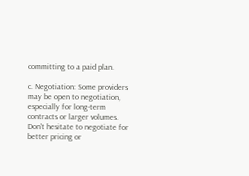committing to a paid plan.

c. Negotiation: Some providers may be open to negotiation, especially for long-term contracts or larger volumes. Don't hesitate to negotiate for better pricing or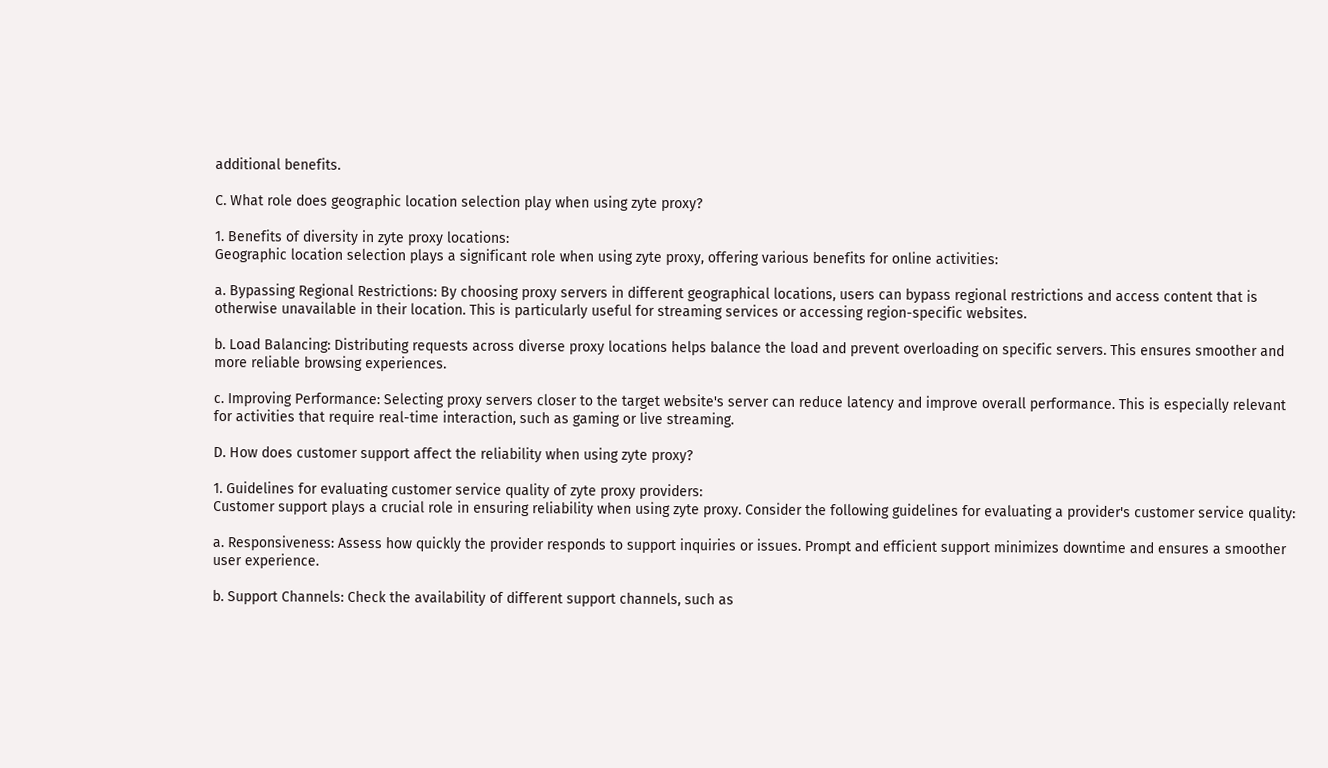additional benefits.

C. What role does geographic location selection play when using zyte proxy?

1. Benefits of diversity in zyte proxy locations:
Geographic location selection plays a significant role when using zyte proxy, offering various benefits for online activities:

a. Bypassing Regional Restrictions: By choosing proxy servers in different geographical locations, users can bypass regional restrictions and access content that is otherwise unavailable in their location. This is particularly useful for streaming services or accessing region-specific websites.

b. Load Balancing: Distributing requests across diverse proxy locations helps balance the load and prevent overloading on specific servers. This ensures smoother and more reliable browsing experiences.

c. Improving Performance: Selecting proxy servers closer to the target website's server can reduce latency and improve overall performance. This is especially relevant for activities that require real-time interaction, such as gaming or live streaming.

D. How does customer support affect the reliability when using zyte proxy?

1. Guidelines for evaluating customer service quality of zyte proxy providers:
Customer support plays a crucial role in ensuring reliability when using zyte proxy. Consider the following guidelines for evaluating a provider's customer service quality:

a. Responsiveness: Assess how quickly the provider responds to support inquiries or issues. Prompt and efficient support minimizes downtime and ensures a smoother user experience.

b. Support Channels: Check the availability of different support channels, such as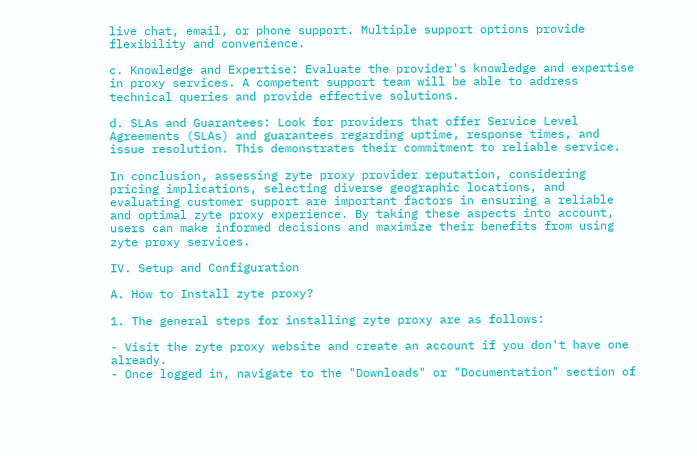live chat, email, or phone support. Multiple support options provide flexibility and convenience.

c. Knowledge and Expertise: Evaluate the provider's knowledge and expertise in proxy services. A competent support team will be able to address technical queries and provide effective solutions.

d. SLAs and Guarantees: Look for providers that offer Service Level Agreements (SLAs) and guarantees regarding uptime, response times, and issue resolution. This demonstrates their commitment to reliable service.

In conclusion, assessing zyte proxy provider reputation, considering pricing implications, selecting diverse geographic locations, and evaluating customer support are important factors in ensuring a reliable and optimal zyte proxy experience. By taking these aspects into account, users can make informed decisions and maximize their benefits from using zyte proxy services.

IV. Setup and Configuration

A. How to Install zyte proxy?

1. The general steps for installing zyte proxy are as follows:

- Visit the zyte proxy website and create an account if you don't have one already.
- Once logged in, navigate to the "Downloads" or "Documentation" section of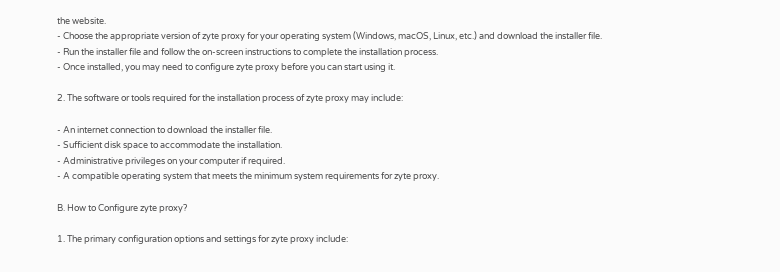the website.
- Choose the appropriate version of zyte proxy for your operating system (Windows, macOS, Linux, etc.) and download the installer file.
- Run the installer file and follow the on-screen instructions to complete the installation process.
- Once installed, you may need to configure zyte proxy before you can start using it.

2. The software or tools required for the installation process of zyte proxy may include:

- An internet connection to download the installer file.
- Sufficient disk space to accommodate the installation.
- Administrative privileges on your computer if required.
- A compatible operating system that meets the minimum system requirements for zyte proxy.

B. How to Configure zyte proxy?

1. The primary configuration options and settings for zyte proxy include: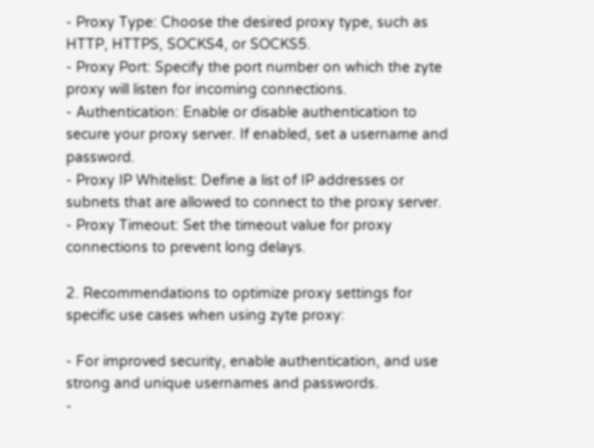- Proxy Type: Choose the desired proxy type, such as HTTP, HTTPS, SOCKS4, or SOCKS5.
- Proxy Port: Specify the port number on which the zyte proxy will listen for incoming connections.
- Authentication: Enable or disable authentication to secure your proxy server. If enabled, set a username and password.
- Proxy IP Whitelist: Define a list of IP addresses or subnets that are allowed to connect to the proxy server.
- Proxy Timeout: Set the timeout value for proxy connections to prevent long delays.

2. Recommendations to optimize proxy settings for specific use cases when using zyte proxy:

- For improved security, enable authentication, and use strong and unique usernames and passwords.
-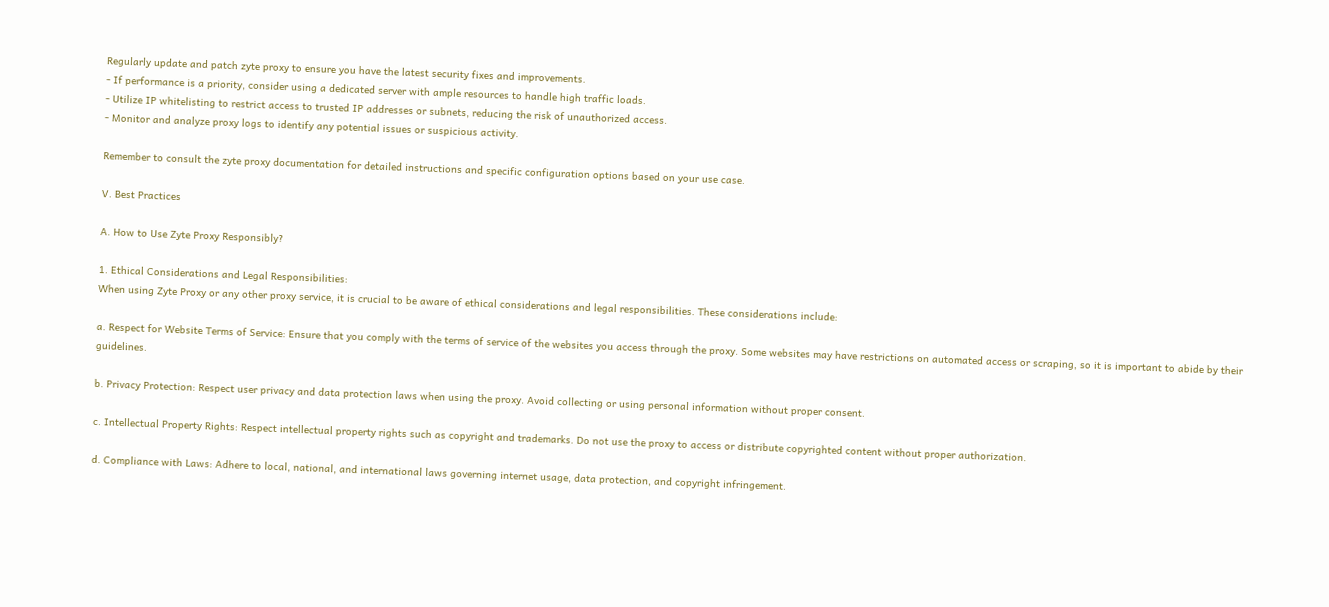Regularly update and patch zyte proxy to ensure you have the latest security fixes and improvements.
- If performance is a priority, consider using a dedicated server with ample resources to handle high traffic loads.
- Utilize IP whitelisting to restrict access to trusted IP addresses or subnets, reducing the risk of unauthorized access.
- Monitor and analyze proxy logs to identify any potential issues or suspicious activity.

Remember to consult the zyte proxy documentation for detailed instructions and specific configuration options based on your use case.

V. Best Practices

A. How to Use Zyte Proxy Responsibly?

1. Ethical Considerations and Legal Responsibilities:
When using Zyte Proxy or any other proxy service, it is crucial to be aware of ethical considerations and legal responsibilities. These considerations include:

a. Respect for Website Terms of Service: Ensure that you comply with the terms of service of the websites you access through the proxy. Some websites may have restrictions on automated access or scraping, so it is important to abide by their guidelines.

b. Privacy Protection: Respect user privacy and data protection laws when using the proxy. Avoid collecting or using personal information without proper consent.

c. Intellectual Property Rights: Respect intellectual property rights such as copyright and trademarks. Do not use the proxy to access or distribute copyrighted content without proper authorization.

d. Compliance with Laws: Adhere to local, national, and international laws governing internet usage, data protection, and copyright infringement.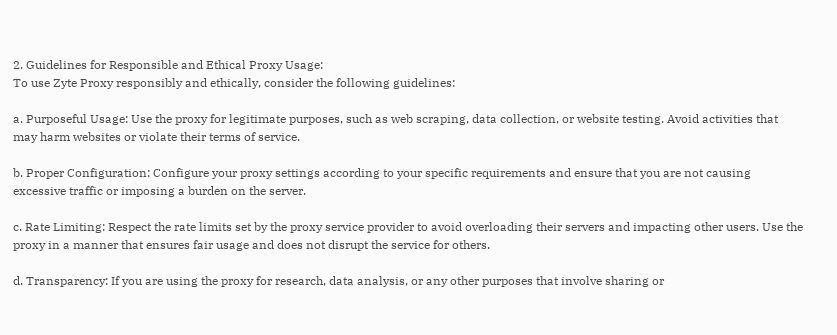2. Guidelines for Responsible and Ethical Proxy Usage:
To use Zyte Proxy responsibly and ethically, consider the following guidelines:

a. Purposeful Usage: Use the proxy for legitimate purposes, such as web scraping, data collection, or website testing. Avoid activities that may harm websites or violate their terms of service.

b. Proper Configuration: Configure your proxy settings according to your specific requirements and ensure that you are not causing excessive traffic or imposing a burden on the server.

c. Rate Limiting: Respect the rate limits set by the proxy service provider to avoid overloading their servers and impacting other users. Use the proxy in a manner that ensures fair usage and does not disrupt the service for others.

d. Transparency: If you are using the proxy for research, data analysis, or any other purposes that involve sharing or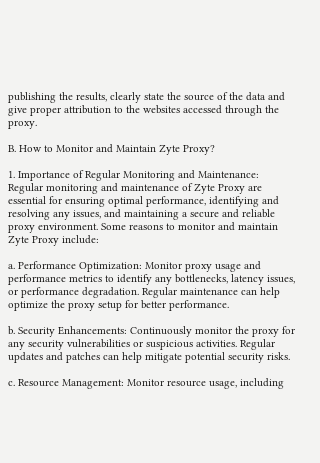publishing the results, clearly state the source of the data and give proper attribution to the websites accessed through the proxy.

B. How to Monitor and Maintain Zyte Proxy?

1. Importance of Regular Monitoring and Maintenance:
Regular monitoring and maintenance of Zyte Proxy are essential for ensuring optimal performance, identifying and resolving any issues, and maintaining a secure and reliable proxy environment. Some reasons to monitor and maintain Zyte Proxy include:

a. Performance Optimization: Monitor proxy usage and performance metrics to identify any bottlenecks, latency issues, or performance degradation. Regular maintenance can help optimize the proxy setup for better performance.

b. Security Enhancements: Continuously monitor the proxy for any security vulnerabilities or suspicious activities. Regular updates and patches can help mitigate potential security risks.

c. Resource Management: Monitor resource usage, including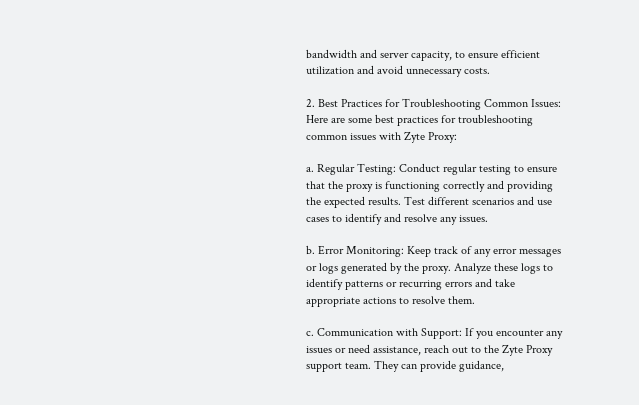bandwidth and server capacity, to ensure efficient utilization and avoid unnecessary costs.

2. Best Practices for Troubleshooting Common Issues:
Here are some best practices for troubleshooting common issues with Zyte Proxy:

a. Regular Testing: Conduct regular testing to ensure that the proxy is functioning correctly and providing the expected results. Test different scenarios and use cases to identify and resolve any issues.

b. Error Monitoring: Keep track of any error messages or logs generated by the proxy. Analyze these logs to identify patterns or recurring errors and take appropriate actions to resolve them.

c. Communication with Support: If you encounter any issues or need assistance, reach out to the Zyte Proxy support team. They can provide guidance,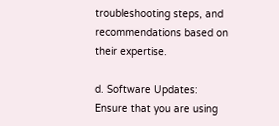troubleshooting steps, and recommendations based on their expertise.

d. Software Updates: Ensure that you are using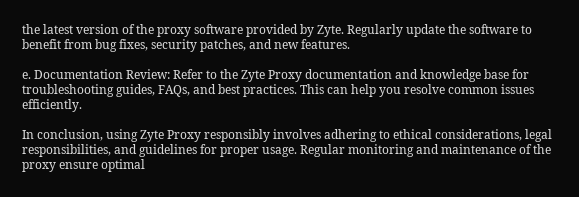the latest version of the proxy software provided by Zyte. Regularly update the software to benefit from bug fixes, security patches, and new features.

e. Documentation Review: Refer to the Zyte Proxy documentation and knowledge base for troubleshooting guides, FAQs, and best practices. This can help you resolve common issues efficiently.

In conclusion, using Zyte Proxy responsibly involves adhering to ethical considerations, legal responsibilities, and guidelines for proper usage. Regular monitoring and maintenance of the proxy ensure optimal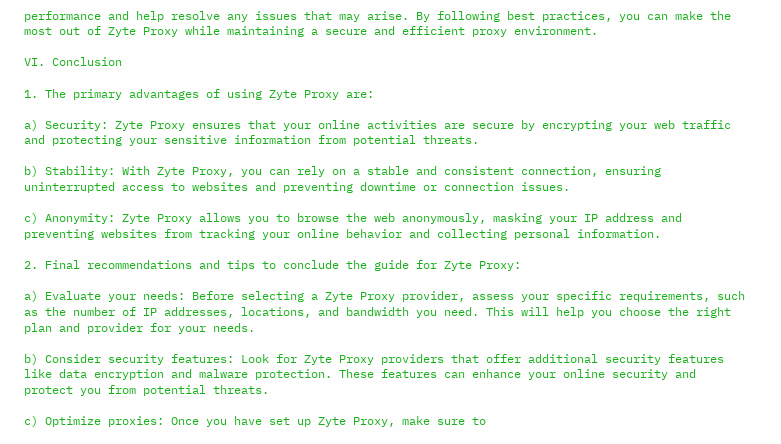performance and help resolve any issues that may arise. By following best practices, you can make the most out of Zyte Proxy while maintaining a secure and efficient proxy environment.

VI. Conclusion

1. The primary advantages of using Zyte Proxy are:

a) Security: Zyte Proxy ensures that your online activities are secure by encrypting your web traffic and protecting your sensitive information from potential threats.

b) Stability: With Zyte Proxy, you can rely on a stable and consistent connection, ensuring uninterrupted access to websites and preventing downtime or connection issues.

c) Anonymity: Zyte Proxy allows you to browse the web anonymously, masking your IP address and preventing websites from tracking your online behavior and collecting personal information.

2. Final recommendations and tips to conclude the guide for Zyte Proxy:

a) Evaluate your needs: Before selecting a Zyte Proxy provider, assess your specific requirements, such as the number of IP addresses, locations, and bandwidth you need. This will help you choose the right plan and provider for your needs.

b) Consider security features: Look for Zyte Proxy providers that offer additional security features like data encryption and malware protection. These features can enhance your online security and protect you from potential threats.

c) Optimize proxies: Once you have set up Zyte Proxy, make sure to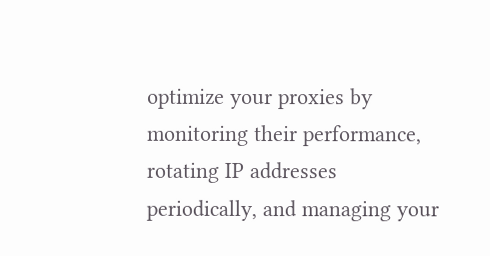optimize your proxies by monitoring their performance, rotating IP addresses periodically, and managing your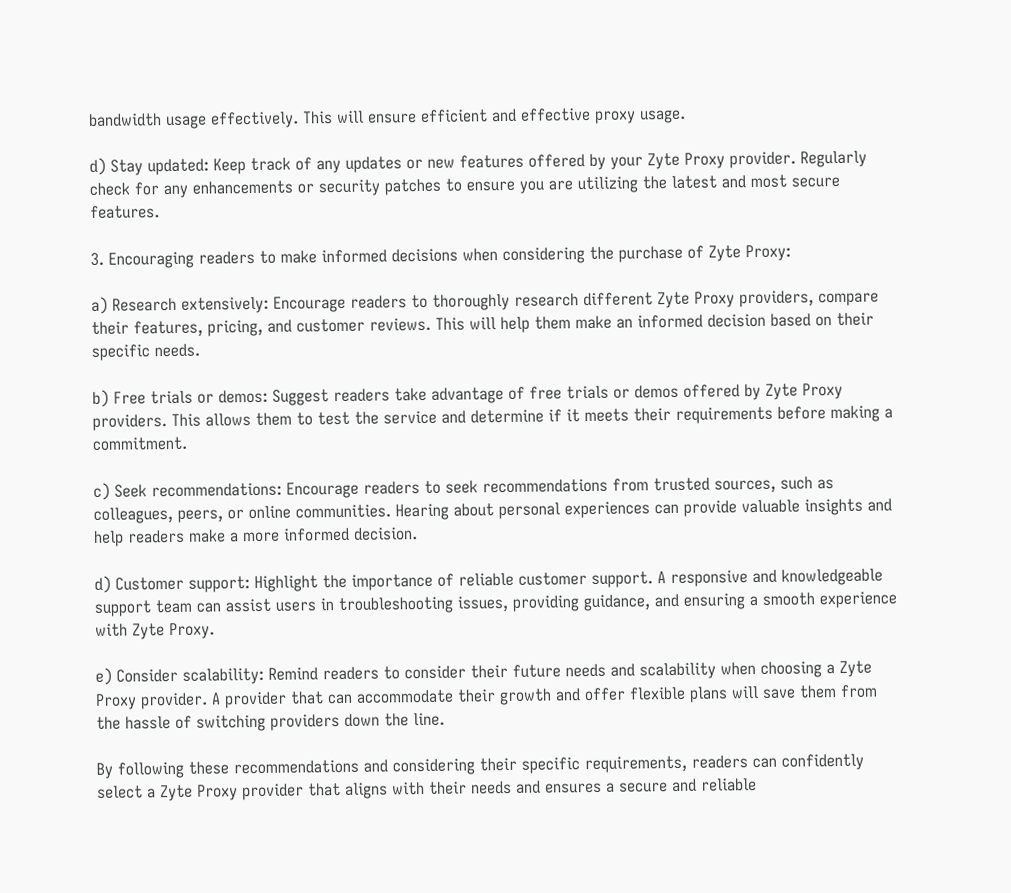bandwidth usage effectively. This will ensure efficient and effective proxy usage.

d) Stay updated: Keep track of any updates or new features offered by your Zyte Proxy provider. Regularly check for any enhancements or security patches to ensure you are utilizing the latest and most secure features.

3. Encouraging readers to make informed decisions when considering the purchase of Zyte Proxy:

a) Research extensively: Encourage readers to thoroughly research different Zyte Proxy providers, compare their features, pricing, and customer reviews. This will help them make an informed decision based on their specific needs.

b) Free trials or demos: Suggest readers take advantage of free trials or demos offered by Zyte Proxy providers. This allows them to test the service and determine if it meets their requirements before making a commitment.

c) Seek recommendations: Encourage readers to seek recommendations from trusted sources, such as colleagues, peers, or online communities. Hearing about personal experiences can provide valuable insights and help readers make a more informed decision.

d) Customer support: Highlight the importance of reliable customer support. A responsive and knowledgeable support team can assist users in troubleshooting issues, providing guidance, and ensuring a smooth experience with Zyte Proxy.

e) Consider scalability: Remind readers to consider their future needs and scalability when choosing a Zyte Proxy provider. A provider that can accommodate their growth and offer flexible plans will save them from the hassle of switching providers down the line.

By following these recommendations and considering their specific requirements, readers can confidently select a Zyte Proxy provider that aligns with their needs and ensures a secure and reliable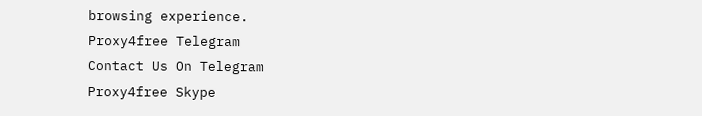browsing experience.
Proxy4free Telegram
Contact Us On Telegram
Proxy4free Skype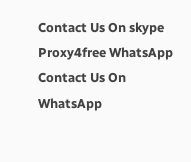Contact Us On skype
Proxy4free WhatsApp
Contact Us On WhatsApp